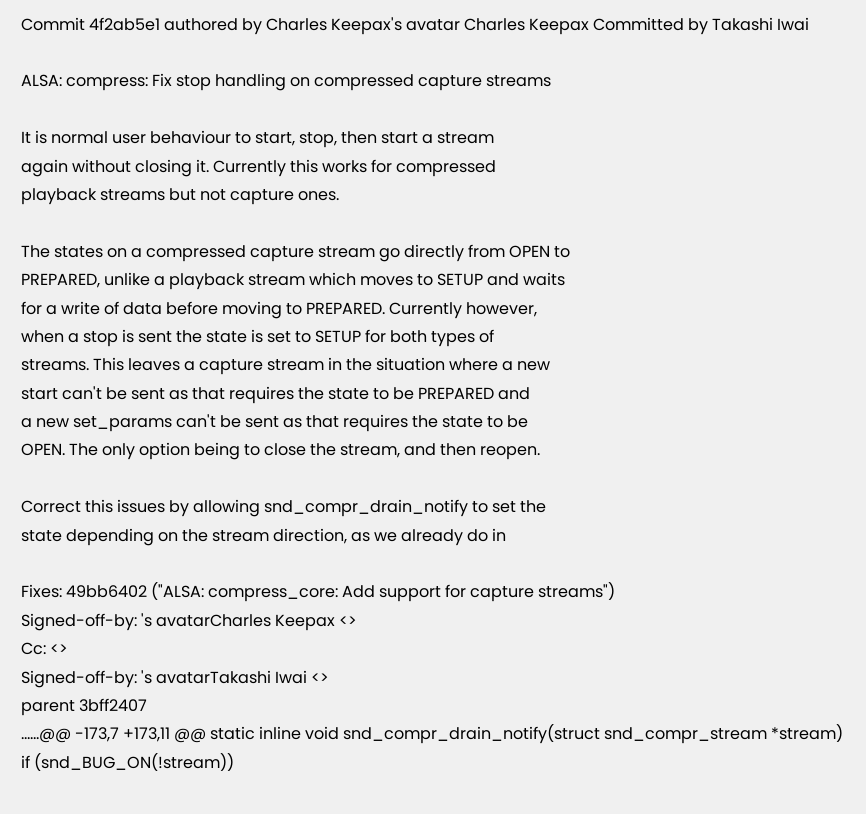Commit 4f2ab5e1 authored by Charles Keepax's avatar Charles Keepax Committed by Takashi Iwai

ALSA: compress: Fix stop handling on compressed capture streams

It is normal user behaviour to start, stop, then start a stream
again without closing it. Currently this works for compressed
playback streams but not capture ones.

The states on a compressed capture stream go directly from OPEN to
PREPARED, unlike a playback stream which moves to SETUP and waits
for a write of data before moving to PREPARED. Currently however,
when a stop is sent the state is set to SETUP for both types of
streams. This leaves a capture stream in the situation where a new
start can't be sent as that requires the state to be PREPARED and
a new set_params can't be sent as that requires the state to be
OPEN. The only option being to close the stream, and then reopen.

Correct this issues by allowing snd_compr_drain_notify to set the
state depending on the stream direction, as we already do in

Fixes: 49bb6402 ("ALSA: compress_core: Add support for capture streams")
Signed-off-by: 's avatarCharles Keepax <>
Cc: <>
Signed-off-by: 's avatarTakashi Iwai <>
parent 3bff2407
......@@ -173,7 +173,11 @@ static inline void snd_compr_drain_notify(struct snd_compr_stream *stream)
if (snd_BUG_ON(!stream))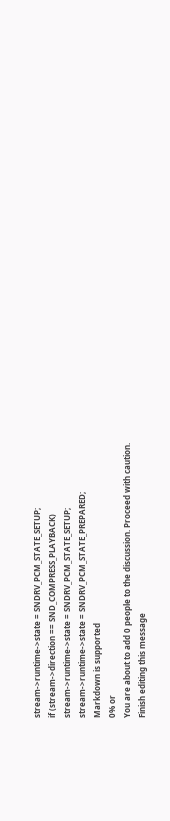stream->runtime->state = SNDRV_PCM_STATE_SETUP;
if (stream->direction == SND_COMPRESS_PLAYBACK)
stream->runtime->state = SNDRV_PCM_STATE_SETUP;
stream->runtime->state = SNDRV_PCM_STATE_PREPARED;
Markdown is supported
0% or
You are about to add 0 people to the discussion. Proceed with caution.
Finish editing this message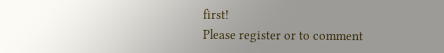first!
Please register or to comment